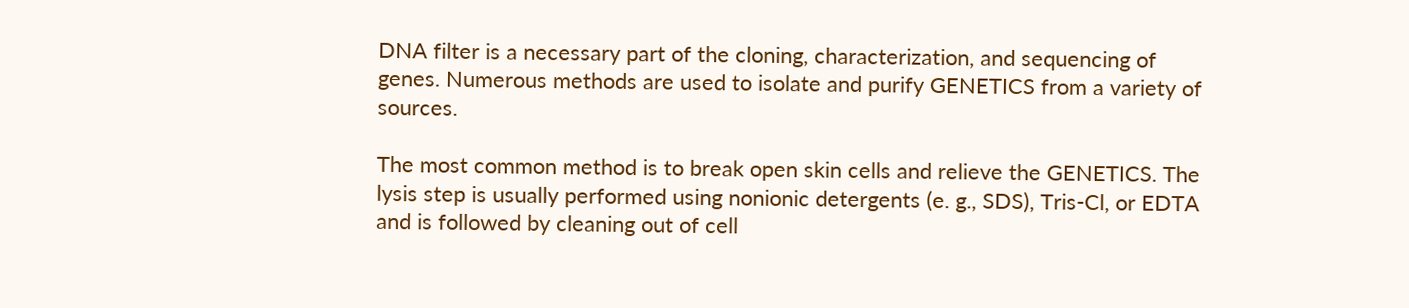DNA filter is a necessary part of the cloning, characterization, and sequencing of genes. Numerous methods are used to isolate and purify GENETICS from a variety of sources.

The most common method is to break open skin cells and relieve the GENETICS. The lysis step is usually performed using nonionic detergents (e. g., SDS), Tris-Cl, or EDTA and is followed by cleaning out of cell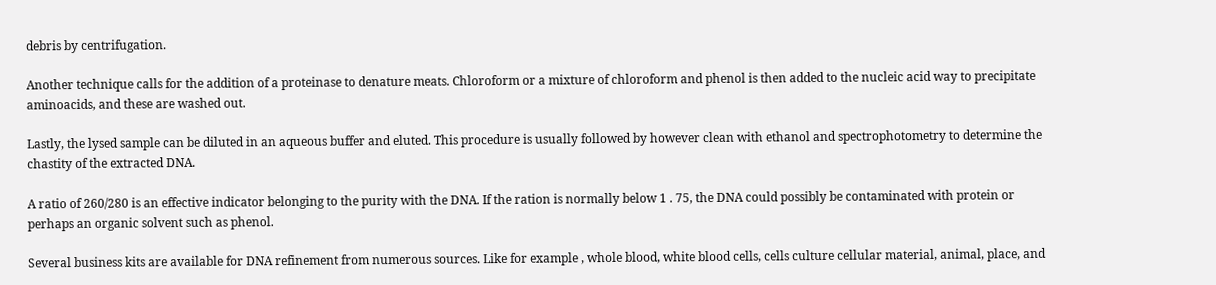debris by centrifugation.

Another technique calls for the addition of a proteinase to denature meats. Chloroform or a mixture of chloroform and phenol is then added to the nucleic acid way to precipitate aminoacids, and these are washed out.

Lastly, the lysed sample can be diluted in an aqueous buffer and eluted. This procedure is usually followed by however clean with ethanol and spectrophotometry to determine the chastity of the extracted DNA.

A ratio of 260/280 is an effective indicator belonging to the purity with the DNA. If the ration is normally below 1 . 75, the DNA could possibly be contaminated with protein or perhaps an organic solvent such as phenol.

Several business kits are available for DNA refinement from numerous sources. Like for example , whole blood, white blood cells, cells culture cellular material, animal, place, and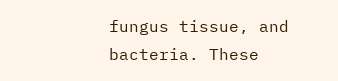fungus tissue, and bacteria. These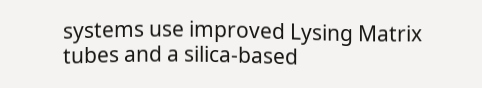systems use improved Lysing Matrix tubes and a silica-based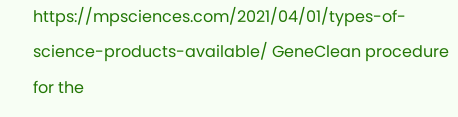https://mpsciences.com/2021/04/01/types-of-science-products-available/ GeneClean procedure for the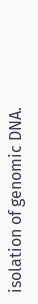isolation of genomic DNA.